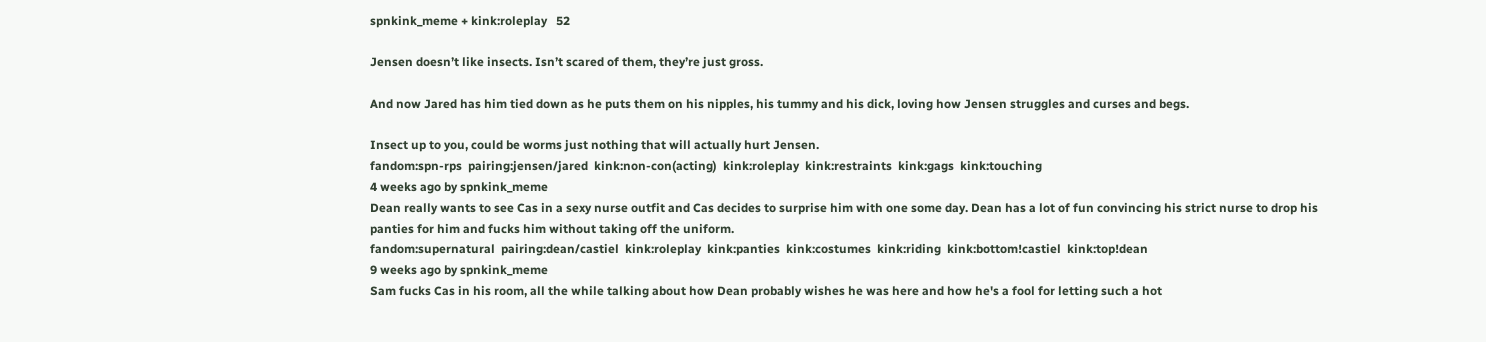spnkink_meme + kink:roleplay   52

Jensen doesn’t like insects. Isn’t scared of them, they’re just gross.

And now Jared has him tied down as he puts them on his nipples, his tummy and his dick, loving how Jensen struggles and curses and begs.

Insect up to you, could be worms just nothing that will actually hurt Jensen.
fandom:spn-rps  pairing:jensen/jared  kink:non-con(acting)  kink:roleplay  kink:restraints  kink:gags  kink:touching
4 weeks ago by spnkink_meme
Dean really wants to see Cas in a sexy nurse outfit and Cas decides to surprise him with one some day. Dean has a lot of fun convincing his strict nurse to drop his panties for him and fucks him without taking off the uniform.
fandom:supernatural  pairing:dean/castiel  kink:roleplay  kink:panties  kink:costumes  kink:riding  kink:bottom!castiel  kink:top!dean
9 weeks ago by spnkink_meme
Sam fucks Cas in his room, all the while talking about how Dean probably wishes he was here and how he's a fool for letting such a hot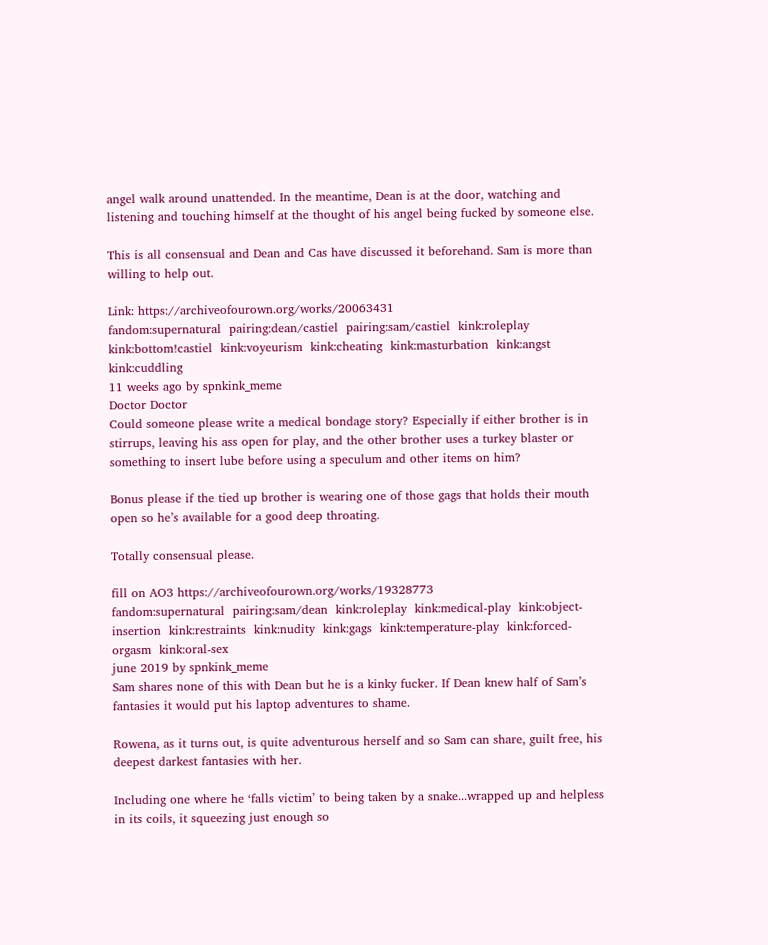angel walk around unattended. In the meantime, Dean is at the door, watching and listening and touching himself at the thought of his angel being fucked by someone else.

This is all consensual and Dean and Cas have discussed it beforehand. Sam is more than willing to help out.

Link: https://archiveofourown.org/works/20063431
fandom:supernatural  pairing:dean/castiel  pairing:sam/castiel  kink:roleplay  kink:bottom!castiel  kink:voyeurism  kink:cheating  kink:masturbation  kink:angst  kink:cuddling
11 weeks ago by spnkink_meme
Doctor Doctor
Could someone please write a medical bondage story? Especially if either brother is in stirrups, leaving his ass open for play, and the other brother uses a turkey blaster or something to insert lube before using a speculum and other items on him?

Bonus please if the tied up brother is wearing one of those gags that holds their mouth open so he’s available for a good deep throating.

Totally consensual please.

fill on AO3 https://archiveofourown.org/works/19328773
fandom:supernatural  pairing:sam/dean  kink:roleplay  kink:medical-play  kink:object-insertion  kink:restraints  kink:nudity  kink:gags  kink:temperature-play  kink:forced-orgasm  kink:oral-sex
june 2019 by spnkink_meme
Sam shares none of this with Dean but he is a kinky fucker. If Dean knew half of Sam’s fantasies it would put his laptop adventures to shame.

Rowena, as it turns out, is quite adventurous herself and so Sam can share, guilt free, his deepest darkest fantasies with her.

Including one where he ‘falls victim’ to being taken by a snake...wrapped up and helpless in its coils, it squeezing just enough so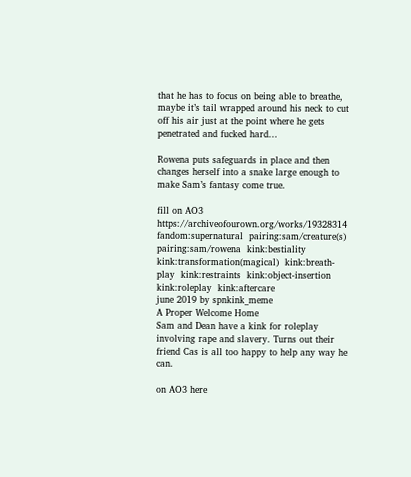that he has to focus on being able to breathe, maybe it’s tail wrapped around his neck to cut off his air just at the point where he gets penetrated and fucked hard...

Rowena puts safeguards in place and then changes herself into a snake large enough to make Sam’s fantasy come true.

fill on AO3 https://archiveofourown.org/works/19328314
fandom:supernatural  pairing:sam/creature(s)  pairing:sam/rowena  kink:bestiality  kink:transformation(magical)  kink:breath-play  kink:restraints  kink:object-insertion  kink:roleplay  kink:aftercare
june 2019 by spnkink_meme
A Proper Welcome Home
Sam and Dean have a kink for roleplay involving rape and slavery. Turns out their friend Cas is all too happy to help any way he can.

on AO3 here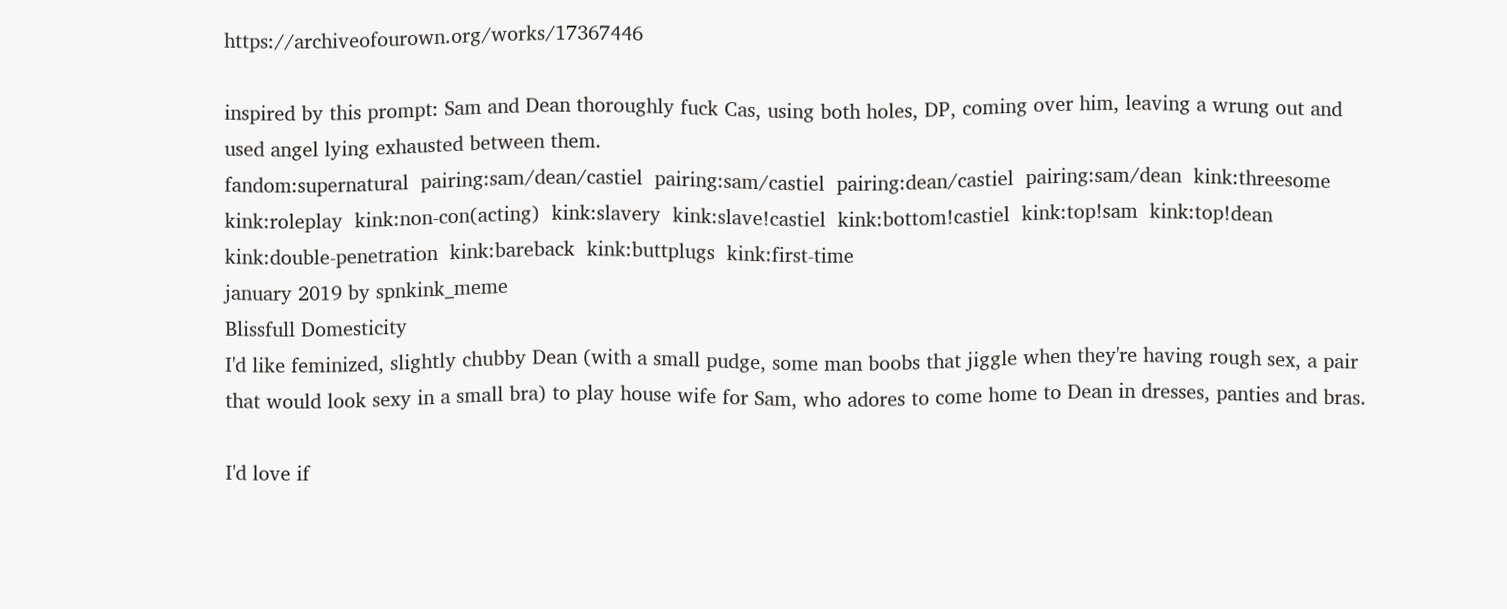https://archiveofourown.org/works/17367446

inspired by this prompt: Sam and Dean thoroughly fuck Cas, using both holes, DP, coming over him, leaving a wrung out and used angel lying exhausted between them.
fandom:supernatural  pairing:sam/dean/castiel  pairing:sam/castiel  pairing:dean/castiel  pairing:sam/dean  kink:threesome  kink:roleplay  kink:non-con(acting)  kink:slavery  kink:slave!castiel  kink:bottom!castiel  kink:top!sam  kink:top!dean  kink:double-penetration  kink:bareback  kink:buttplugs  kink:first-time
january 2019 by spnkink_meme
Blissfull Domesticity
I'd like feminized, slightly chubby Dean (with a small pudge, some man boobs that jiggle when they're having rough sex, a pair that would look sexy in a small bra) to play house wife for Sam, who adores to come home to Dean in dresses, panties and bras.

I'd love if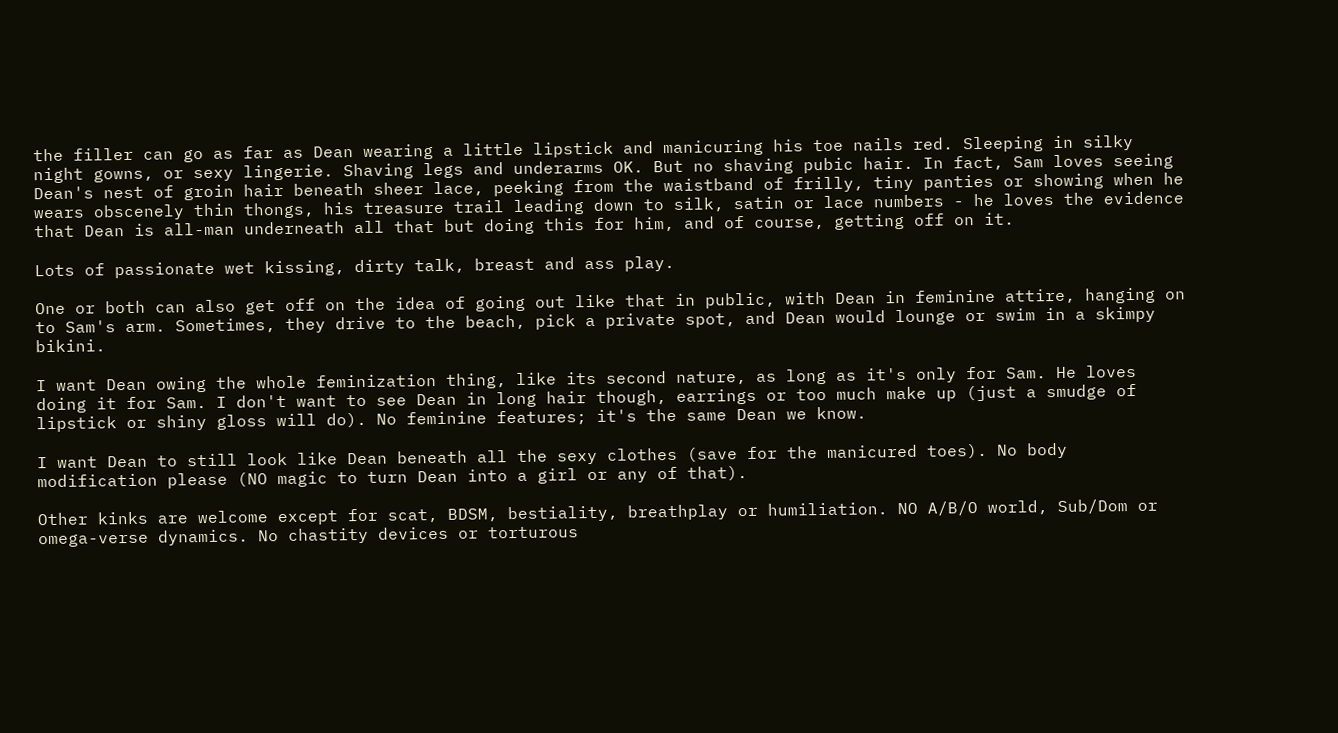the filler can go as far as Dean wearing a little lipstick and manicuring his toe nails red. Sleeping in silky night gowns, or sexy lingerie. Shaving legs and underarms OK. But no shaving pubic hair. In fact, Sam loves seeing Dean's nest of groin hair beneath sheer lace, peeking from the waistband of frilly, tiny panties or showing when he wears obscenely thin thongs, his treasure trail leading down to silk, satin or lace numbers - he loves the evidence that Dean is all-man underneath all that but doing this for him, and of course, getting off on it.

Lots of passionate wet kissing, dirty talk, breast and ass play.

One or both can also get off on the idea of going out like that in public, with Dean in feminine attire, hanging on to Sam's arm. Sometimes, they drive to the beach, pick a private spot, and Dean would lounge or swim in a skimpy bikini.

I want Dean owing the whole feminization thing, like its second nature, as long as it's only for Sam. He loves doing it for Sam. I don't want to see Dean in long hair though, earrings or too much make up (just a smudge of lipstick or shiny gloss will do). No feminine features; it's the same Dean we know.

I want Dean to still look like Dean beneath all the sexy clothes (save for the manicured toes). No body modification please (NO magic to turn Dean into a girl or any of that).

Other kinks are welcome except for scat, BDSM, bestiality, breathplay or humiliation. NO A/B/O world, Sub/Dom or omega-verse dynamics. No chastity devices or torturous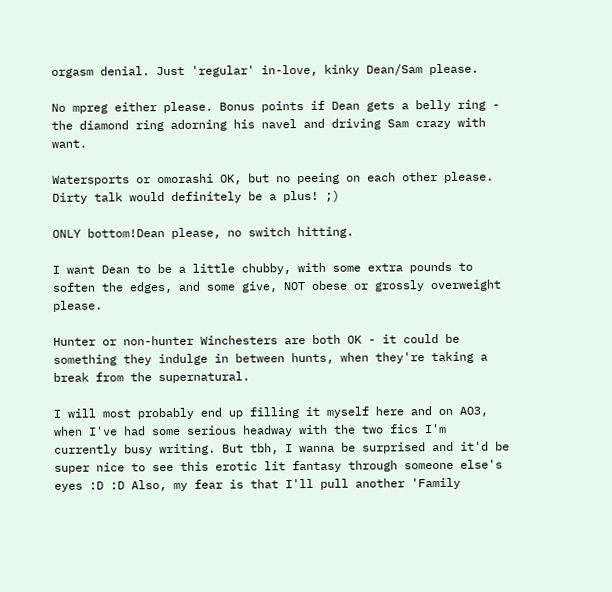orgasm denial. Just 'regular' in-love, kinky Dean/Sam please.

No mpreg either please. Bonus points if Dean gets a belly ring - the diamond ring adorning his navel and driving Sam crazy with want.

Watersports or omorashi OK, but no peeing on each other please. Dirty talk would definitely be a plus! ;)

ONLY bottom!Dean please, no switch hitting.

I want Dean to be a little chubby, with some extra pounds to soften the edges, and some give, NOT obese or grossly overweight please.

Hunter or non-hunter Winchesters are both OK - it could be something they indulge in between hunts, when they're taking a break from the supernatural.

I will most probably end up filling it myself here and on AO3, when I've had some serious headway with the two fics I'm currently busy writing. But tbh, I wanna be surprised and it'd be super nice to see this erotic lit fantasy through someone else's eyes :D :D Also, my fear is that I'll pull another 'Family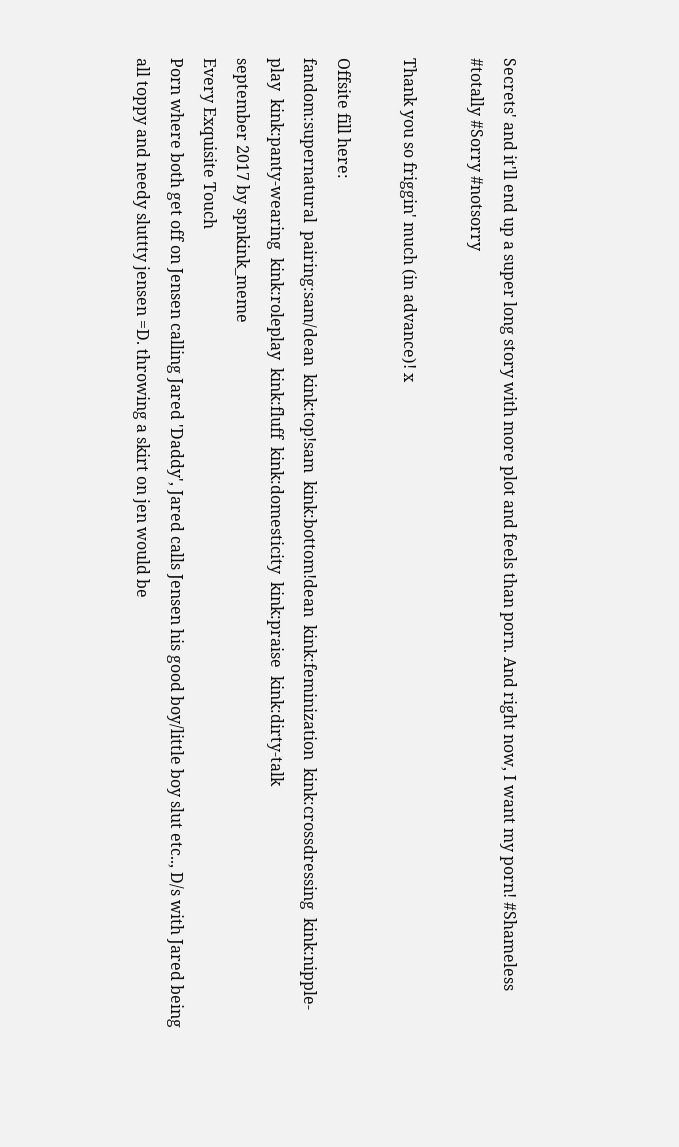Secrets' and it'll end up a super long story with more plot and feels than porn. And right now, I want my porn! #Shameless #totally #Sorry #notsorry

Thank you so friggin' much (in advance)! x

Offsite fill here:
fandom:supernatural  pairing:sam/dean  kink:top!sam  kink:bottom!dean  kink:feminization  kink:crossdressing  kink:nipple-play  kink:panty-wearing  kink:roleplay  kink:fluff  kink:domesticity  kink:praise  kink:dirty-talk
september 2017 by spnkink_meme
Every Exquisite Touch
Porn where both get off on Jensen calling Jared 'Daddy', Jared calls Jensen his good boy/little boy slut etc.., D/s with Jared being all toppy and needy sluttty jensen =D. throwing a skirt on jen would be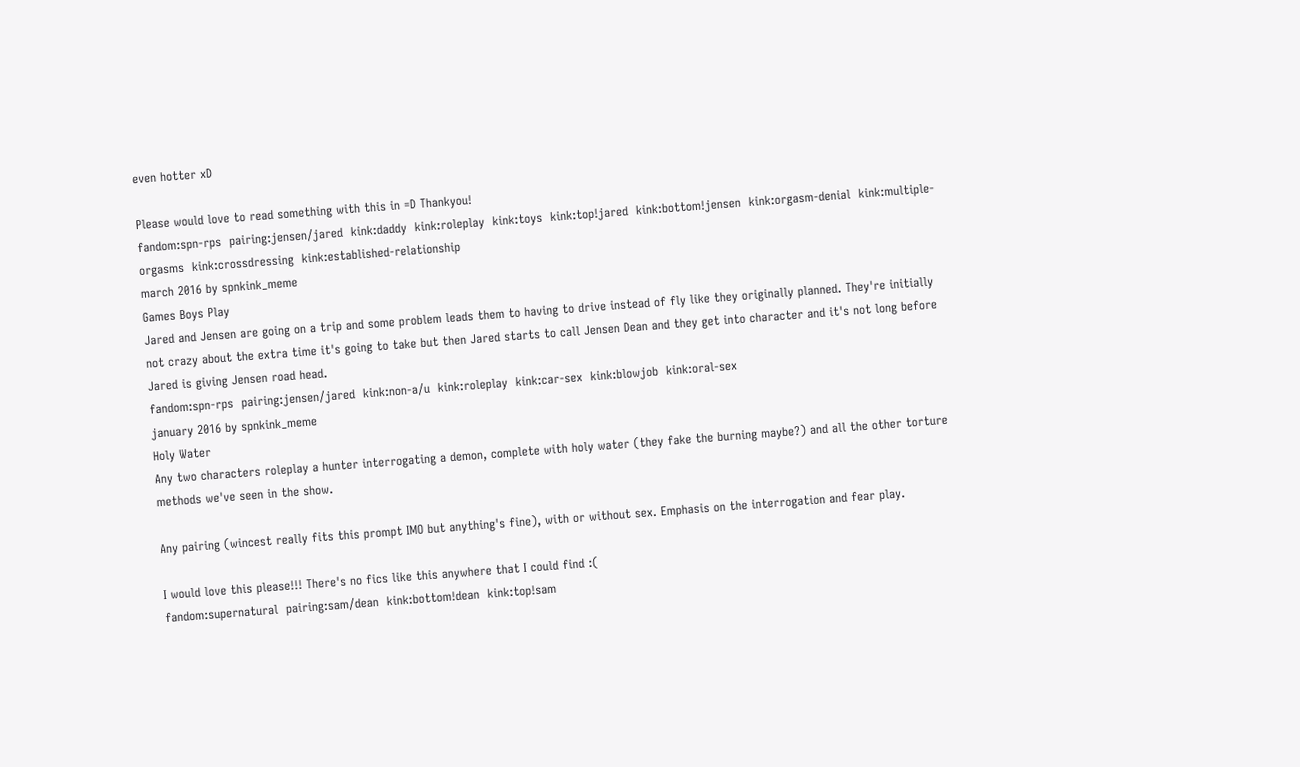even hotter xD

Please would love to read something with this in =D Thankyou!
fandom:spn-rps  pairing:jensen/jared  kink:daddy  kink:roleplay  kink:toys  kink:top!jared  kink:bottom!jensen  kink:orgasm-denial  kink:multiple-orgasms  kink:crossdressing  kink:established-relationship
march 2016 by spnkink_meme
Games Boys Play
Jared and Jensen are going on a trip and some problem leads them to having to drive instead of fly like they originally planned. They're initially not crazy about the extra time it's going to take but then Jared starts to call Jensen Dean and they get into character and it's not long before Jared is giving Jensen road head.
fandom:spn-rps  pairing:jensen/jared  kink:non-a/u  kink:roleplay  kink:car-sex  kink:blowjob  kink:oral-sex
january 2016 by spnkink_meme
Holy Water
Any two characters roleplay a hunter interrogating a demon, complete with holy water (they fake the burning maybe?) and all the other torture methods we've seen in the show.

Any pairing (wincest really fits this prompt IMO but anything's fine), with or without sex. Emphasis on the interrogation and fear play.

I would love this please!!! There's no fics like this anywhere that I could find :(
fandom:supernatural  pairing:sam/dean  kink:bottom!dean  kink:top!sam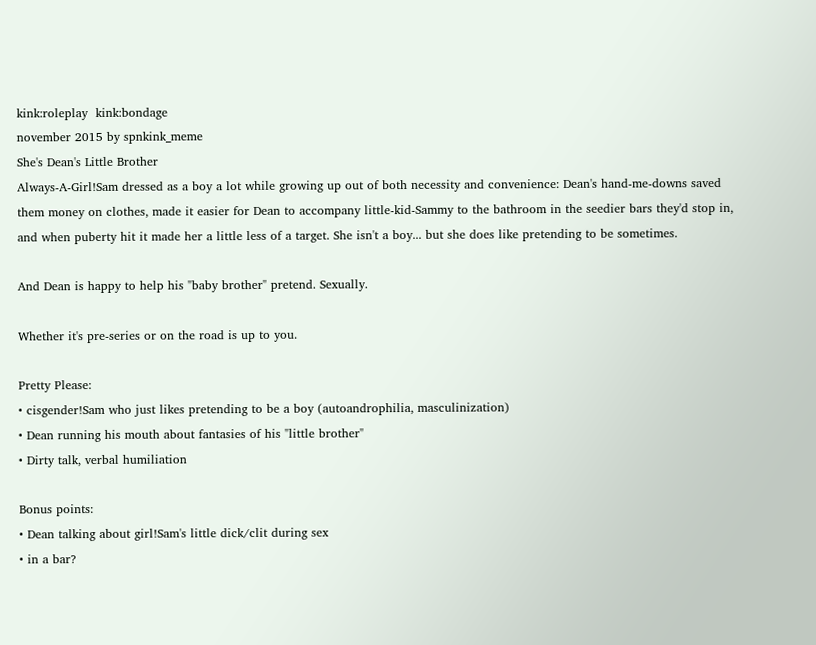kink:roleplay  kink:bondage
november 2015 by spnkink_meme
She's Dean's Little Brother
Always-A-Girl!Sam dressed as a boy a lot while growing up out of both necessity and convenience: Dean's hand-me-downs saved them money on clothes, made it easier for Dean to accompany little-kid-Sammy to the bathroom in the seedier bars they'd stop in, and when puberty hit it made her a little less of a target. She isn't a boy... but she does like pretending to be sometimes.

And Dean is happy to help his "baby brother" pretend. Sexually.

Whether it's pre-series or on the road is up to you.

Pretty Please:
• cisgender!Sam who just likes pretending to be a boy (autoandrophilia, masculinization)
• Dean running his mouth about fantasies of his "little brother"
• Dirty talk, verbal humiliation

Bonus points:
• Dean talking about girl!Sam's little dick/clit during sex
• in a bar?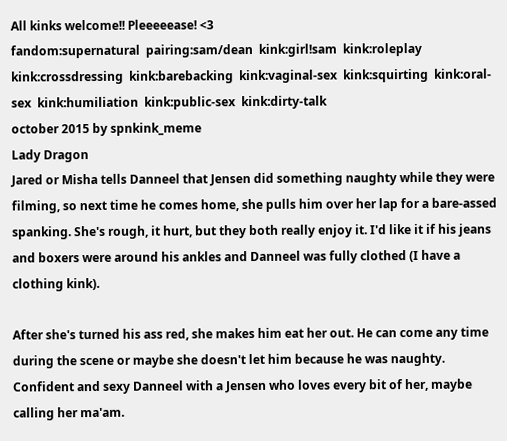All kinks welcome!! Pleeeeease! <3
fandom:supernatural  pairing:sam/dean  kink:girl!sam  kink:roleplay  kink:crossdressing  kink:barebacking  kink:vaginal-sex  kink:squirting  kink:oral-sex  kink:humiliation  kink:public-sex  kink:dirty-talk
october 2015 by spnkink_meme
Lady Dragon
Jared or Misha tells Danneel that Jensen did something naughty while they were filming, so next time he comes home, she pulls him over her lap for a bare-assed spanking. She's rough, it hurt, but they both really enjoy it. I'd like it if his jeans and boxers were around his ankles and Danneel was fully clothed (I have a clothing kink).

After she's turned his ass red, she makes him eat her out. He can come any time during the scene or maybe she doesn't let him because he was naughty. Confident and sexy Danneel with a Jensen who loves every bit of her, maybe calling her ma'am.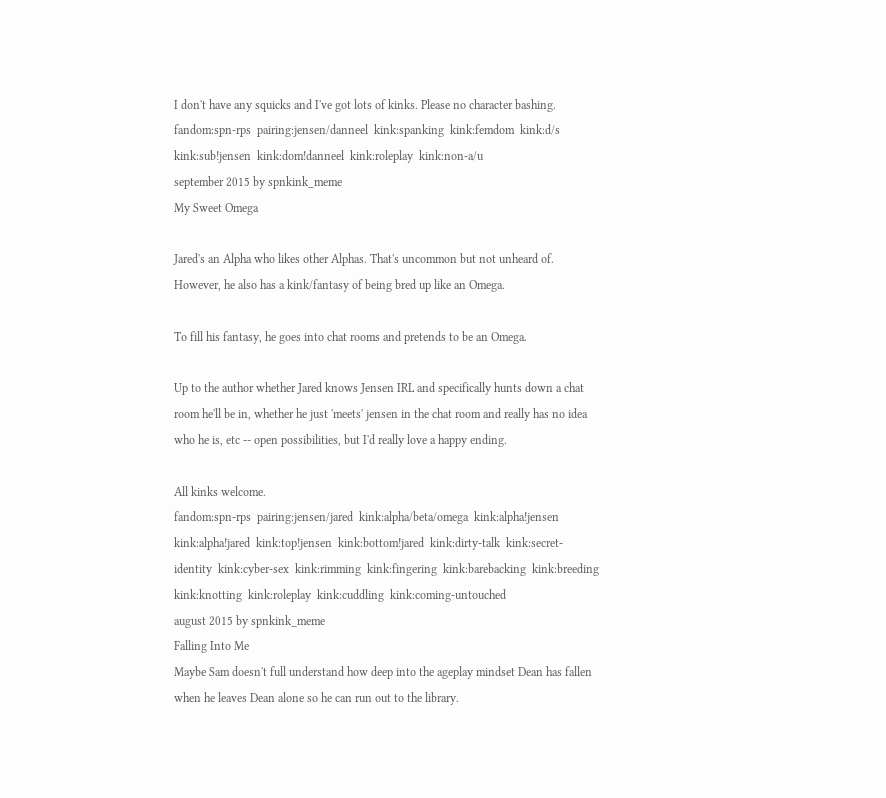I don't have any squicks and I've got lots of kinks. Please no character bashing.
fandom:spn-rps  pairing:jensen/danneel  kink:spanking  kink:femdom  kink:d/s  kink:sub!jensen  kink:dom!danneel  kink:roleplay  kink:non-a/u
september 2015 by spnkink_meme
My Sweet Omega

Jared's an Alpha who likes other Alphas. That's uncommon but not unheard of.
However, he also has a kink/fantasy of being bred up like an Omega.

To fill his fantasy, he goes into chat rooms and pretends to be an Omega.

Up to the author whether Jared knows Jensen IRL and specifically hunts down a chat room he'll be in, whether he just 'meets' jensen in the chat room and really has no idea who he is, etc -- open possibilities, but I'd really love a happy ending.

All kinks welcome.
fandom:spn-rps  pairing:jensen/jared  kink:alpha/beta/omega  kink:alpha!jensen  kink:alpha!jared  kink:top!jensen  kink:bottom!jared  kink:dirty-talk  kink:secret-identity  kink:cyber-sex  kink:rimming  kink:fingering  kink:barebacking  kink:breeding  kink:knotting  kink:roleplay  kink:cuddling  kink:coming-untouched
august 2015 by spnkink_meme
Falling Into Me
Maybe Sam doesn't full understand how deep into the ageplay mindset Dean has fallen when he leaves Dean alone so he can run out to the library.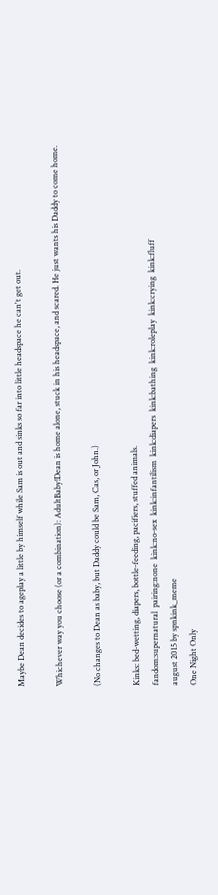Maybe Dean decides to ageplay a little by himself while Sam is out and sinks so far into little headspace he can't get out.

Whichever way you choose (or a combination): AdultBaby!Dean is home alone, stuck in his headspace, and scared. He just wants his Daddy to come home.

(No changes to Dean as baby, but Daddy could be Sam, Cas, or John.)

Kinks: bed-wetting, diapers, bottle-feeding, pacifiers, stuffed animals.
fandom:supernatural  pairing:none  kink:no-sex  kink:infantilism  kink:diapers  kink:bathing  kink:roleplay  kink:crying  kink:fluff
august 2015 by spnkink_meme
One Night Only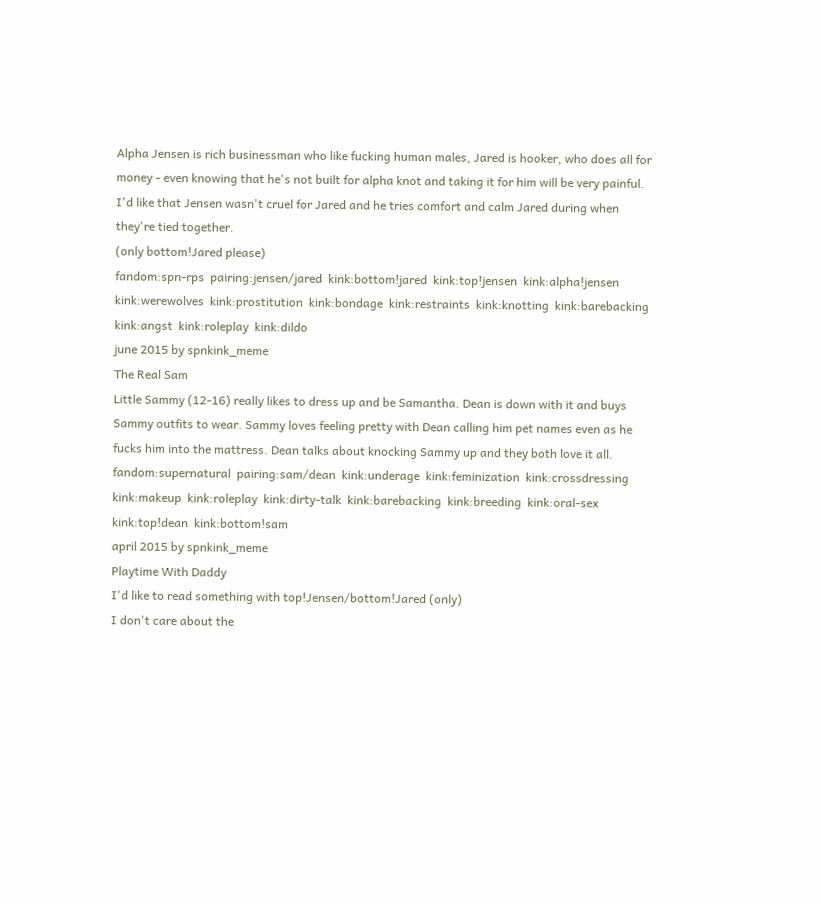Alpha Jensen is rich businessman who like fucking human males, Jared is hooker, who does all for money - even knowing that he's not built for alpha knot and taking it for him will be very painful.
I'd like that Jensen wasn't cruel for Jared and he tries comfort and calm Jared during when they're tied together.
(only bottom!Jared please)
fandom:spn-rps  pairing:jensen/jared  kink:bottom!jared  kink:top!jensen  kink:alpha!jensen  kink:werewolves  kink:prostitution  kink:bondage  kink:restraints  kink:knotting  kink:barebacking  kink:angst  kink:roleplay  kink:dildo
june 2015 by spnkink_meme
The Real Sam
Little Sammy (12-16) really likes to dress up and be Samantha. Dean is down with it and buys Sammy outfits to wear. Sammy loves feeling pretty with Dean calling him pet names even as he fucks him into the mattress. Dean talks about knocking Sammy up and they both love it all.
fandom:supernatural  pairing:sam/dean  kink:underage  kink:feminization  kink:crossdressing  kink:makeup  kink:roleplay  kink:dirty-talk  kink:barebacking  kink:breeding  kink:oral-sex  kink:top!dean  kink:bottom!sam
april 2015 by spnkink_meme
Playtime With Daddy
I'd like to read something with top!Jensen/bottom!Jared (only)
I don't care about the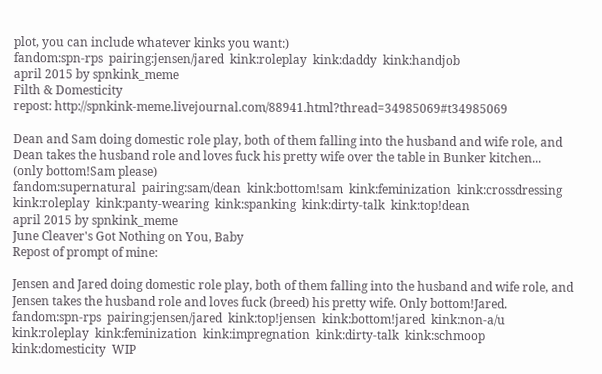plot, you can include whatever kinks you want:)
fandom:spn-rps  pairing:jensen/jared  kink:roleplay  kink:daddy  kink:handjob
april 2015 by spnkink_meme
Filth & Domesticity
repost: http://spnkink-meme.livejournal.com/88941.html?thread=34985069#t34985069

Dean and Sam doing domestic role play, both of them falling into the husband and wife role, and Dean takes the husband role and loves fuck his pretty wife over the table in Bunker kitchen...
(only bottom!Sam please)
fandom:supernatural  pairing:sam/dean  kink:bottom!sam  kink:feminization  kink:crossdressing  kink:roleplay  kink:panty-wearing  kink:spanking  kink:dirty-talk  kink:top!dean
april 2015 by spnkink_meme
June Cleaver's Got Nothing on You, Baby
Repost of prompt of mine:

Jensen and Jared doing domestic role play, both of them falling into the husband and wife role, and Jensen takes the husband role and loves fuck (breed) his pretty wife. Only bottom!Jared.
fandom:spn-rps  pairing:jensen/jared  kink:top!jensen  kink:bottom!jared  kink:non-a/u  kink:roleplay  kink:feminization  kink:impregnation  kink:dirty-talk  kink:schmoop  kink:domesticity  WIP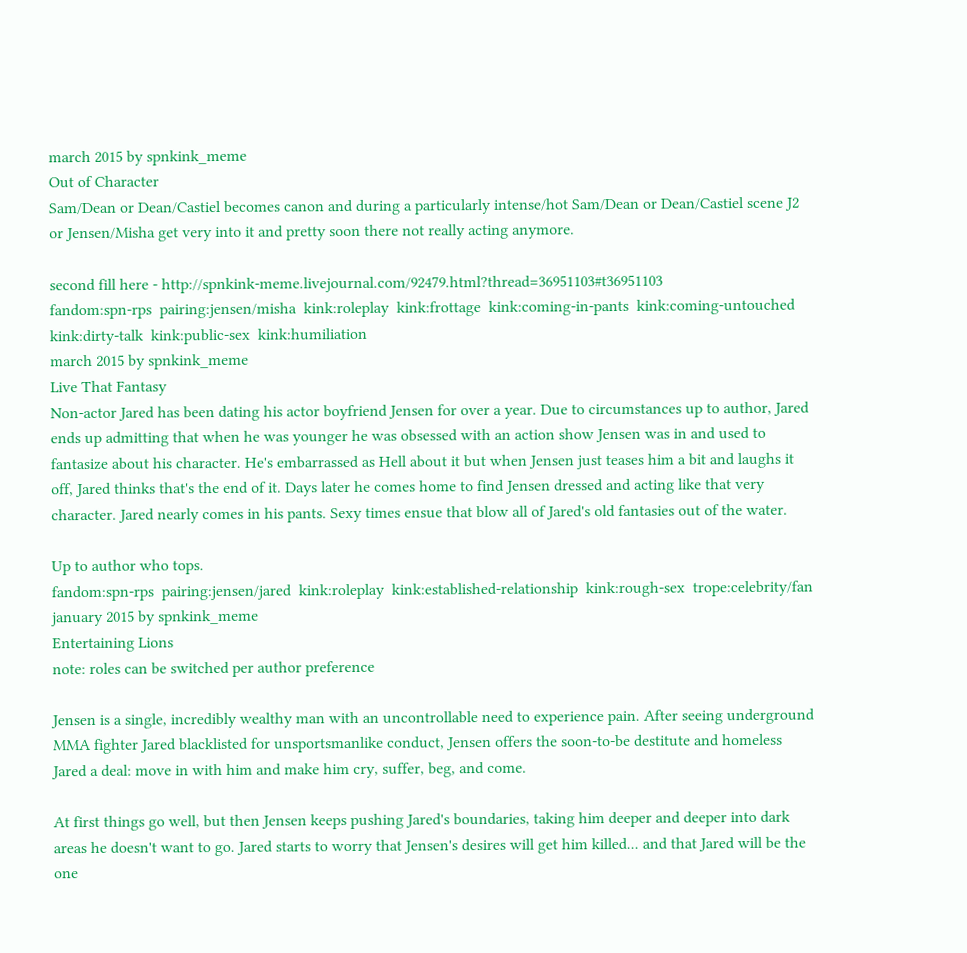march 2015 by spnkink_meme
Out of Character
Sam/Dean or Dean/Castiel becomes canon and during a particularly intense/hot Sam/Dean or Dean/Castiel scene J2 or Jensen/Misha get very into it and pretty soon there not really acting anymore.

second fill here - http://spnkink-meme.livejournal.com/92479.html?thread=36951103#t36951103
fandom:spn-rps  pairing:jensen/misha  kink:roleplay  kink:frottage  kink:coming-in-pants  kink:coming-untouched  kink:dirty-talk  kink:public-sex  kink:humiliation
march 2015 by spnkink_meme
Live That Fantasy
Non-actor Jared has been dating his actor boyfriend Jensen for over a year. Due to circumstances up to author, Jared ends up admitting that when he was younger he was obsessed with an action show Jensen was in and used to fantasize about his character. He's embarrassed as Hell about it but when Jensen just teases him a bit and laughs it off, Jared thinks that's the end of it. Days later he comes home to find Jensen dressed and acting like that very character. Jared nearly comes in his pants. Sexy times ensue that blow all of Jared's old fantasies out of the water.

Up to author who tops.
fandom:spn-rps  pairing:jensen/jared  kink:roleplay  kink:established-relationship  kink:rough-sex  trope:celebrity/fan
january 2015 by spnkink_meme
Entertaining Lions
note: roles can be switched per author preference

Jensen is a single, incredibly wealthy man with an uncontrollable need to experience pain. After seeing underground MMA fighter Jared blacklisted for unsportsmanlike conduct, Jensen offers the soon-to-be destitute and homeless Jared a deal: move in with him and make him cry, suffer, beg, and come.

At first things go well, but then Jensen keeps pushing Jared's boundaries, taking him deeper and deeper into dark areas he doesn't want to go. Jared starts to worry that Jensen's desires will get him killed... and that Jared will be the one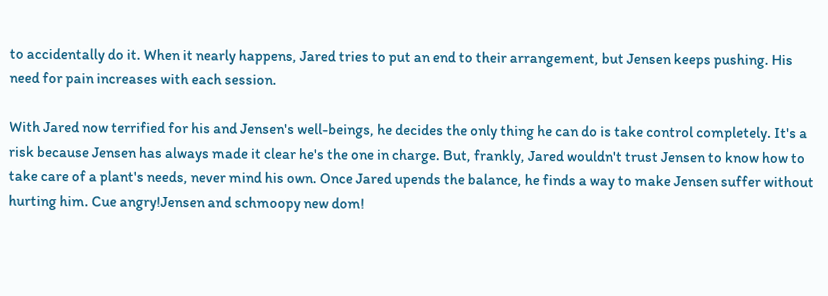to accidentally do it. When it nearly happens, Jared tries to put an end to their arrangement, but Jensen keeps pushing. His need for pain increases with each session.

With Jared now terrified for his and Jensen's well-beings, he decides the only thing he can do is take control completely. It's a risk because Jensen has always made it clear he's the one in charge. But, frankly, Jared wouldn't trust Jensen to know how to take care of a plant's needs, never mind his own. Once Jared upends the balance, he finds a way to make Jensen suffer without hurting him. Cue angry!Jensen and schmoopy new dom!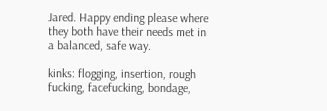Jared. Happy ending please where they both have their needs met in a balanced, safe way.

kinks: flogging, insertion, rough fucking, facefucking, bondage,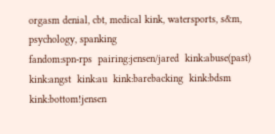orgasm denial, cbt, medical kink, watersports, s&m, psychology, spanking
fandom:spn-rps  pairing:jensen/jared  kink:abuse(past)  kink:angst  kink:au  kink:barebacking  kink:bdsm  kink:bottom!jensen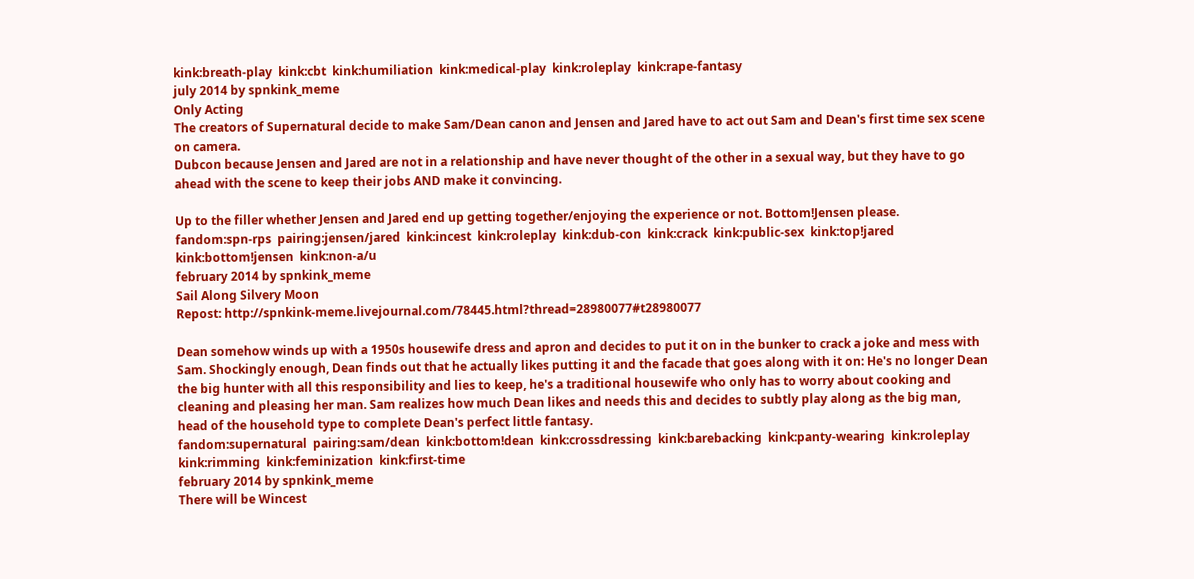kink:breath-play  kink:cbt  kink:humiliation  kink:medical-play  kink:roleplay  kink:rape-fantasy
july 2014 by spnkink_meme
Only Acting
The creators of Supernatural decide to make Sam/Dean canon and Jensen and Jared have to act out Sam and Dean's first time sex scene on camera.
Dubcon because Jensen and Jared are not in a relationship and have never thought of the other in a sexual way, but they have to go ahead with the scene to keep their jobs AND make it convincing.

Up to the filler whether Jensen and Jared end up getting together/enjoying the experience or not. Bottom!Jensen please.
fandom:spn-rps  pairing:jensen/jared  kink:incest  kink:roleplay  kink:dub-con  kink:crack  kink:public-sex  kink:top!jared  kink:bottom!jensen  kink:non-a/u
february 2014 by spnkink_meme
Sail Along Silvery Moon
Repost: http://spnkink-meme.livejournal.com/78445.html?thread=28980077#t28980077

Dean somehow winds up with a 1950s housewife dress and apron and decides to put it on in the bunker to crack a joke and mess with Sam. Shockingly enough, Dean finds out that he actually likes putting it and the facade that goes along with it on: He's no longer Dean the big hunter with all this responsibility and lies to keep, he's a traditional housewife who only has to worry about cooking and cleaning and pleasing her man. Sam realizes how much Dean likes and needs this and decides to subtly play along as the big man, head of the household type to complete Dean's perfect little fantasy.
fandom:supernatural  pairing:sam/dean  kink:bottom!dean  kink:crossdressing  kink:barebacking  kink:panty-wearing  kink:roleplay  kink:rimming  kink:feminization  kink:first-time
february 2014 by spnkink_meme
There will be Wincest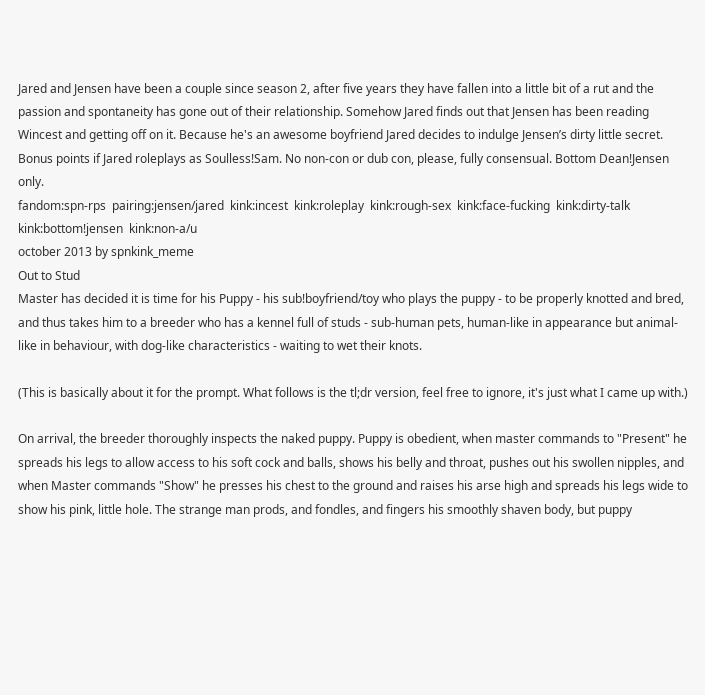Jared and Jensen have been a couple since season 2, after five years they have fallen into a little bit of a rut and the passion and spontaneity has gone out of their relationship. Somehow Jared finds out that Jensen has been reading Wincest and getting off on it. Because he's an awesome boyfriend Jared decides to indulge Jensen’s dirty little secret. Bonus points if Jared roleplays as Soulless!Sam. No non-con or dub con, please, fully consensual. Bottom Dean!Jensen only.
fandom:spn-rps  pairing:jensen/jared  kink:incest  kink:roleplay  kink:rough-sex  kink:face-fucking  kink:dirty-talk  kink:bottom!jensen  kink:non-a/u
october 2013 by spnkink_meme
Out to Stud
Master has decided it is time for his Puppy - his sub!boyfriend/toy who plays the puppy - to be properly knotted and bred, and thus takes him to a breeder who has a kennel full of studs - sub-human pets, human-like in appearance but animal-like in behaviour, with dog-like characteristics - waiting to wet their knots.

(This is basically about it for the prompt. What follows is the tl;dr version, feel free to ignore, it's just what I came up with.)

On arrival, the breeder thoroughly inspects the naked puppy. Puppy is obedient, when master commands to "Present" he spreads his legs to allow access to his soft cock and balls, shows his belly and throat, pushes out his swollen nipples, and when Master commands "Show" he presses his chest to the ground and raises his arse high and spreads his legs wide to show his pink, little hole. The strange man prods, and fondles, and fingers his smoothly shaven body, but puppy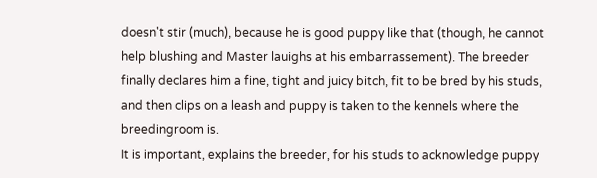doesn't stir (much), because he is good puppy like that (though, he cannot help blushing and Master lauighs at his embarrassement). The breeder finally declares him a fine, tight and juicy bitch, fit to be bred by his studs, and then clips on a leash and puppy is taken to the kennels where the breedingroom is.
It is important, explains the breeder, for his studs to acknowledge puppy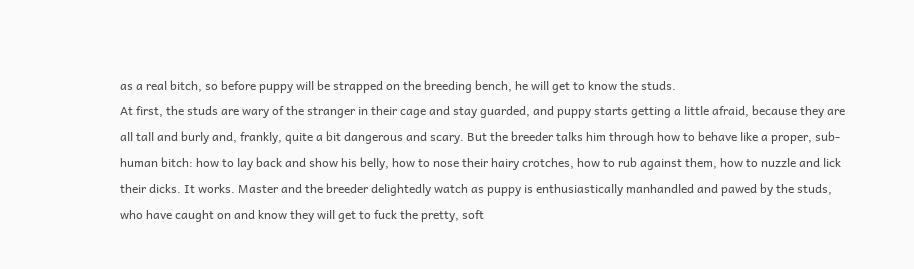as a real bitch, so before puppy will be strapped on the breeding bench, he will get to know the studs.
At first, the studs are wary of the stranger in their cage and stay guarded, and puppy starts getting a little afraid, because they are all tall and burly and, frankly, quite a bit dangerous and scary. But the breeder talks him through how to behave like a proper, sub-human bitch: how to lay back and show his belly, how to nose their hairy crotches, how to rub against them, how to nuzzle and lick their dicks. It works. Master and the breeder delightedly watch as puppy is enthusiastically manhandled and pawed by the studs, who have caught on and know they will get to fuck the pretty, soft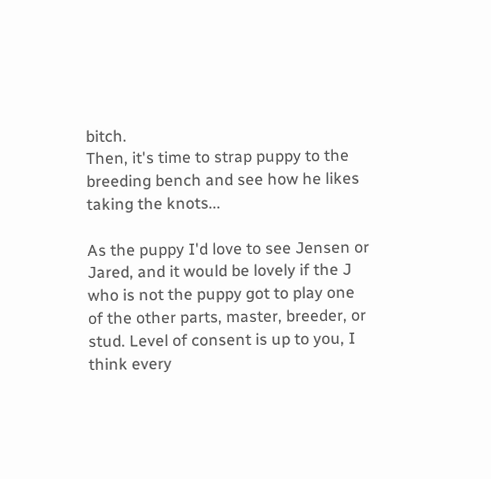bitch.
Then, it's time to strap puppy to the breeding bench and see how he likes taking the knots...

As the puppy I'd love to see Jensen or Jared, and it would be lovely if the J who is not the puppy got to play one of the other parts, master, breeder, or stud. Level of consent is up to you, I think every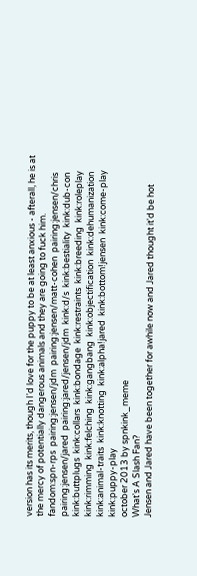version has its merits, though I'd love for the puppy to be at least anxious - afterall, he is at the mercy of potentially dangerous animals and they are going to fuck him.
fandom:spn-rps  pairing:jensen/jdm  pairing:jensen/matt-cohen  pairing:jensen/chris  pairing:jensen/jared  pairing:jared/jensen/jdm  kink:d/s  kink:bestiality  kink:dub-con  kink:buttplugs  kink:collars  kink:bondage  kink:restraints  kink:breeding  kink:roleplay  kink:rimming  kink:felching  kink:gangbang  kink:objectification  kink:dehumanization  kink:animal-traits  kink:knotting  kink:alpha!jared  kink:bottom!jensen  kink:come-play  kink:puppy-play
october 2013 by spnkink_meme
What's A Slash Fan?
Jensen and Jared have been together for awhile now and Jared thought it'd be hot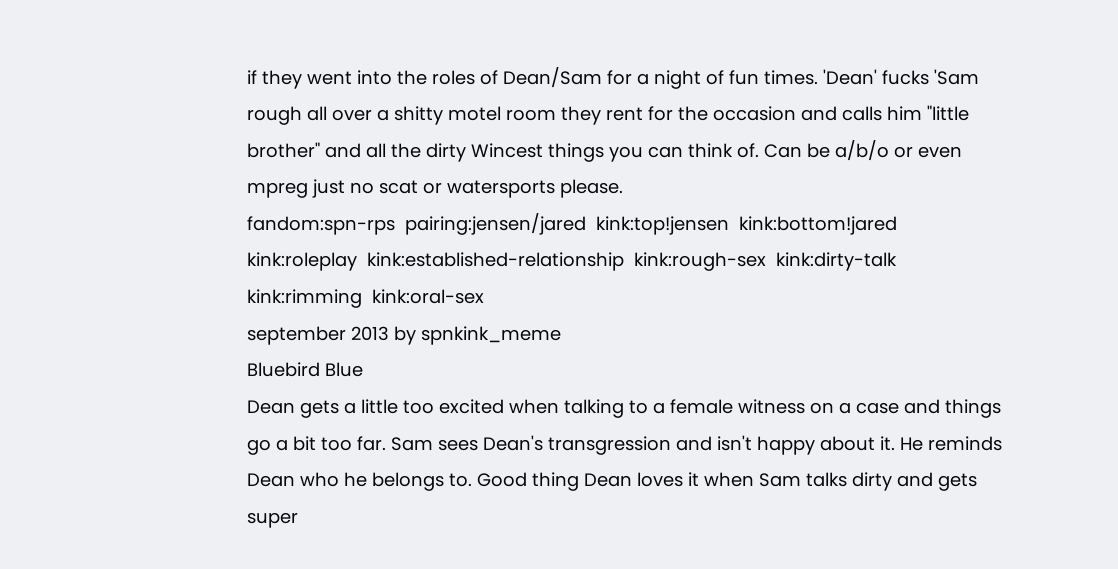if they went into the roles of Dean/Sam for a night of fun times. 'Dean' fucks 'Sam rough all over a shitty motel room they rent for the occasion and calls him "little brother" and all the dirty Wincest things you can think of. Can be a/b/o or even mpreg just no scat or watersports please.
fandom:spn-rps  pairing:jensen/jared  kink:top!jensen  kink:bottom!jared  kink:roleplay  kink:established-relationship  kink:rough-sex  kink:dirty-talk  kink:rimming  kink:oral-sex
september 2013 by spnkink_meme
Bluebird Blue
Dean gets a little too excited when talking to a female witness on a case and things go a bit too far. Sam sees Dean's transgression and isn't happy about it. He reminds Dean who he belongs to. Good thing Dean loves it when Sam talks dirty and gets super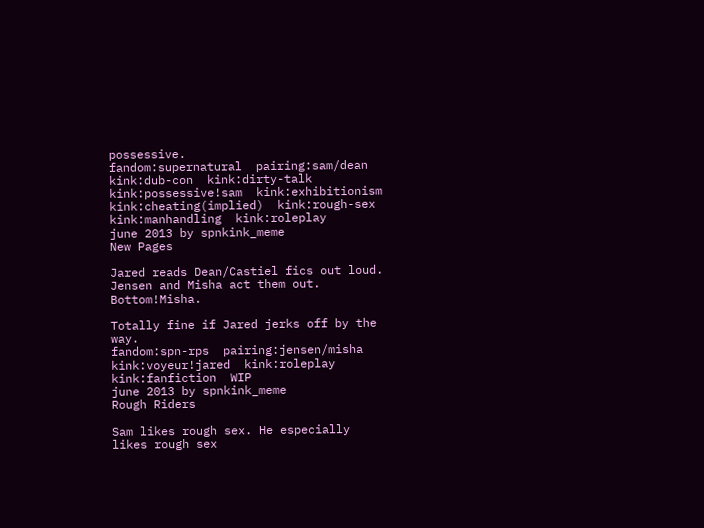possessive.
fandom:supernatural  pairing:sam/dean  kink:dub-con  kink:dirty-talk  kink:possessive!sam  kink:exhibitionism  kink:cheating(implied)  kink:rough-sex  kink:manhandling  kink:roleplay
june 2013 by spnkink_meme
New Pages

Jared reads Dean/Castiel fics out loud. Jensen and Misha act them out. Bottom!Misha.

Totally fine if Jared jerks off by the way.
fandom:spn-rps  pairing:jensen/misha  kink:voyeur!jared  kink:roleplay  kink:fanfiction  WIP
june 2013 by spnkink_meme
Rough Riders

Sam likes rough sex. He especially likes rough sex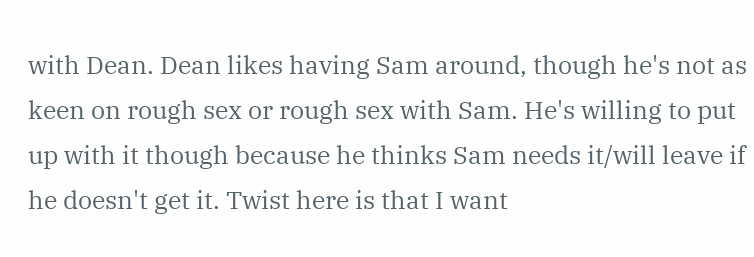with Dean. Dean likes having Sam around, though he's not as keen on rough sex or rough sex with Sam. He's willing to put up with it though because he thinks Sam needs it/will leave if he doesn't get it. Twist here is that I want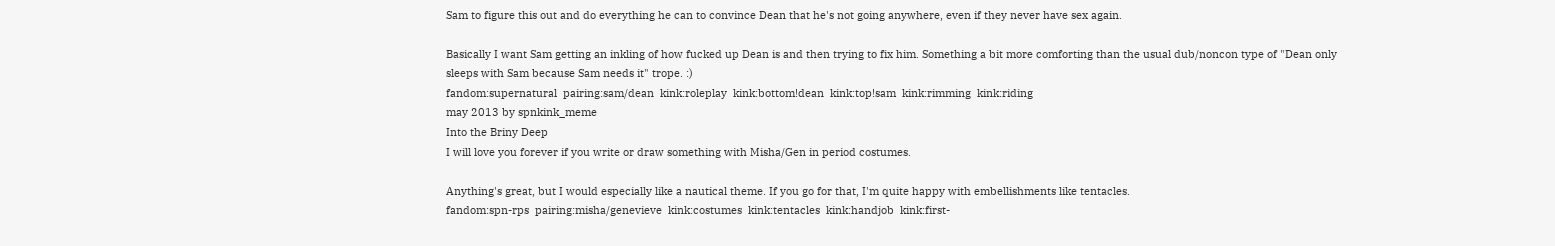Sam to figure this out and do everything he can to convince Dean that he's not going anywhere, even if they never have sex again.

Basically I want Sam getting an inkling of how fucked up Dean is and then trying to fix him. Something a bit more comforting than the usual dub/noncon type of "Dean only sleeps with Sam because Sam needs it" trope. :)
fandom:supernatural  pairing:sam/dean  kink:roleplay  kink:bottom!dean  kink:top!sam  kink:rimming  kink:riding
may 2013 by spnkink_meme
Into the Briny Deep
I will love you forever if you write or draw something with Misha/Gen in period costumes.

Anything's great, but I would especially like a nautical theme. If you go for that, I'm quite happy with embellishments like tentacles.
fandom:spn-rps  pairing:misha/genevieve  kink:costumes  kink:tentacles  kink:handjob  kink:first-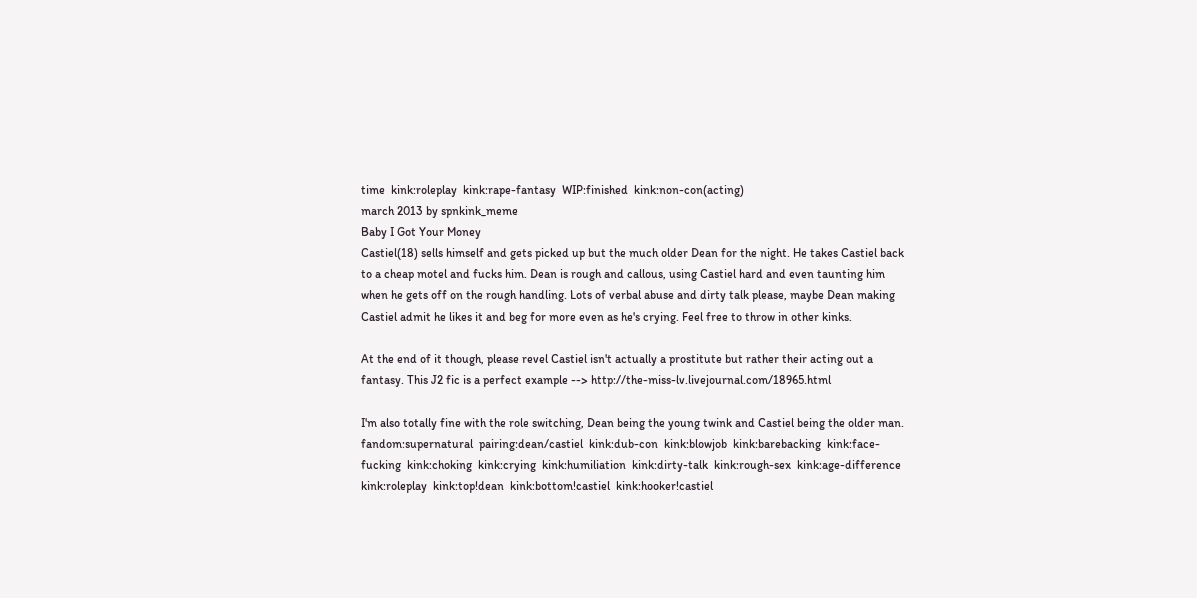time  kink:roleplay  kink:rape-fantasy  WIP:finished  kink:non-con(acting)
march 2013 by spnkink_meme
Baby I Got Your Money
Castiel(18) sells himself and gets picked up but the much older Dean for the night. He takes Castiel back to a cheap motel and fucks him. Dean is rough and callous, using Castiel hard and even taunting him when he gets off on the rough handling. Lots of verbal abuse and dirty talk please, maybe Dean making Castiel admit he likes it and beg for more even as he's crying. Feel free to throw in other kinks.

At the end of it though, please revel Castiel isn't actually a prostitute but rather their acting out a fantasy. This J2 fic is a perfect example --> http://the-miss-lv.livejournal.com/18965.html

I'm also totally fine with the role switching, Dean being the young twink and Castiel being the older man.
fandom:supernatural  pairing:dean/castiel  kink:dub-con  kink:blowjob  kink:barebacking  kink:face-fucking  kink:choking  kink:crying  kink:humiliation  kink:dirty-talk  kink:rough-sex  kink:age-difference  kink:roleplay  kink:top!dean  kink:bottom!castiel  kink:hooker!castiel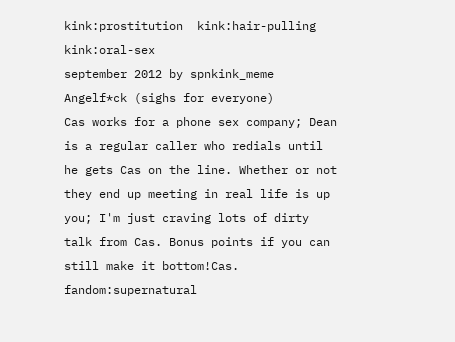kink:prostitution  kink:hair-pulling  kink:oral-sex
september 2012 by spnkink_meme
Angelf*ck (sighs for everyone)
Cas works for a phone sex company; Dean is a regular caller who redials until he gets Cas on the line. Whether or not they end up meeting in real life is up you; I'm just craving lots of dirty talk from Cas. Bonus points if you can still make it bottom!Cas.
fandom:supernatural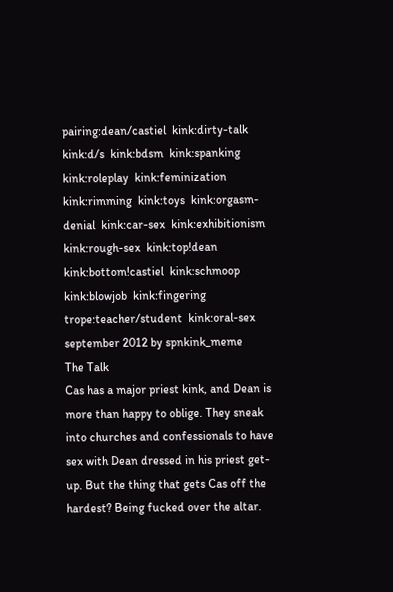pairing:dean/castiel  kink:dirty-talk  kink:d/s  kink:bdsm  kink:spanking  kink:roleplay  kink:feminization  kink:rimming  kink:toys  kink:orgasm-denial  kink:car-sex  kink:exhibitionism  kink:rough-sex  kink:top!dean  kink:bottom!castiel  kink:schmoop  kink:blowjob  kink:fingering  trope:teacher/student  kink:oral-sex
september 2012 by spnkink_meme
The Talk
Cas has a major priest kink, and Dean is more than happy to oblige. They sneak into churches and confessionals to have sex with Dean dressed in his priest get-up. But the thing that gets Cas off the hardest? Being fucked over the altar.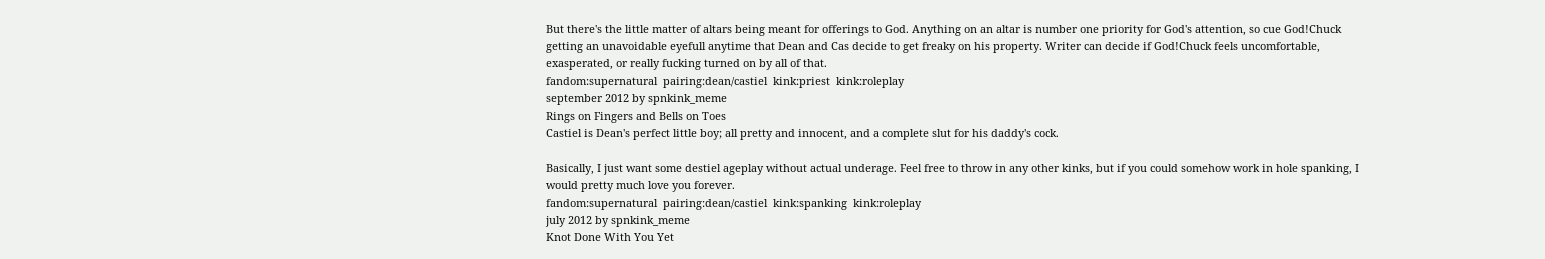But there's the little matter of altars being meant for offerings to God. Anything on an altar is number one priority for God's attention, so cue God!Chuck getting an unavoidable eyefull anytime that Dean and Cas decide to get freaky on his property. Writer can decide if God!Chuck feels uncomfortable, exasperated, or really fucking turned on by all of that.
fandom:supernatural  pairing:dean/castiel  kink:priest  kink:roleplay
september 2012 by spnkink_meme
Rings on Fingers and Bells on Toes
Castiel is Dean's perfect little boy; all pretty and innocent, and a complete slut for his daddy's cock.

Basically, I just want some destiel ageplay without actual underage. Feel free to throw in any other kinks, but if you could somehow work in hole spanking, I would pretty much love you forever.
fandom:supernatural  pairing:dean/castiel  kink:spanking  kink:roleplay
july 2012 by spnkink_meme
Knot Done With You Yet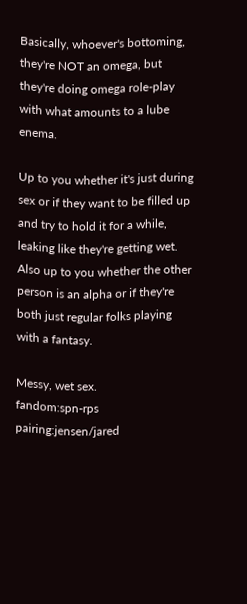Basically, whoever's bottoming, they're NOT an omega, but they're doing omega role-play with what amounts to a lube enema.

Up to you whether it's just during sex or if they want to be filled up and try to hold it for a while, leaking like they're getting wet. Also up to you whether the other person is an alpha or if they're both just regular folks playing with a fantasy.

Messy, wet sex.
fandom:spn-rps  pairing:jensen/jared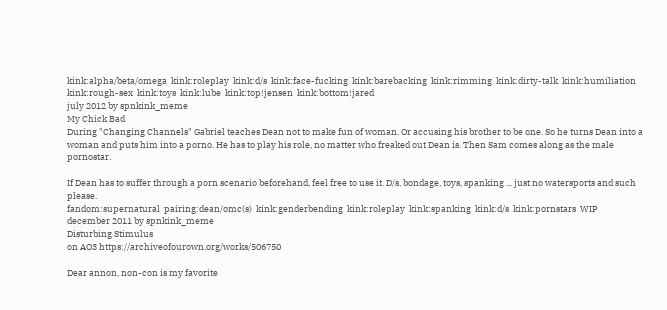kink:alpha/beta/omega  kink:roleplay  kink:d/s  kink:face-fucking  kink:barebacking  kink:rimming  kink:dirty-talk  kink:humiliation  kink:rough-sex  kink:toys  kink:lube  kink:top!jensen  kink:bottom!jared
july 2012 by spnkink_meme
My Chick Bad
During "Changing Channels" Gabriel teaches Dean not to make fun of woman. Or accusing his brother to be one. So he turns Dean into a woman and puts him into a porno. He has to play his role, no matter who freaked out Dean is. Then Sam comes along as the male pornostar.

If Dean has to suffer through a porn scenario beforehand, feel free to use it. D/s, bondage, toys, spanking ... just no watersports and such please.
fandom:supernatural  pairing:dean/omc(s)  kink:genderbending  kink:roleplay  kink:spanking  kink:d/s  kink:pornstars  WIP
december 2011 by spnkink_meme
Disturbing Stimulus
on AO3 https://archiveofourown.org/works/506750

Dear annon, non-con is my favorite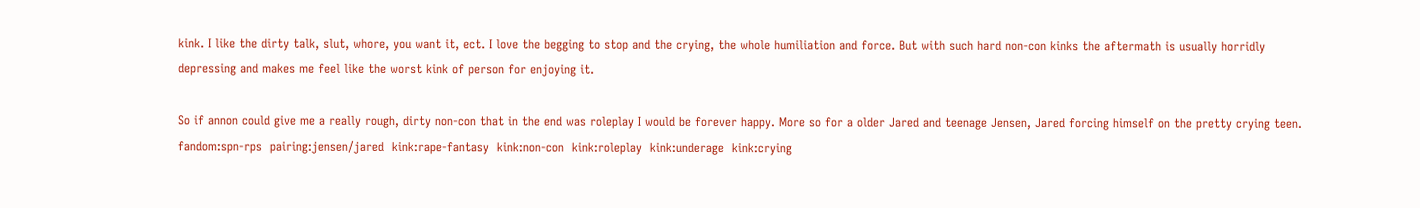kink. I like the dirty talk, slut, whore, you want it, ect. I love the begging to stop and the crying, the whole humiliation and force. But with such hard non-con kinks the aftermath is usually horridly depressing and makes me feel like the worst kink of person for enjoying it.

So if annon could give me a really rough, dirty non-con that in the end was roleplay I would be forever happy. More so for a older Jared and teenage Jensen, Jared forcing himself on the pretty crying teen.
fandom:spn-rps  pairing:jensen/jared  kink:rape-fantasy  kink:non-con  kink:roleplay  kink:underage  kink:crying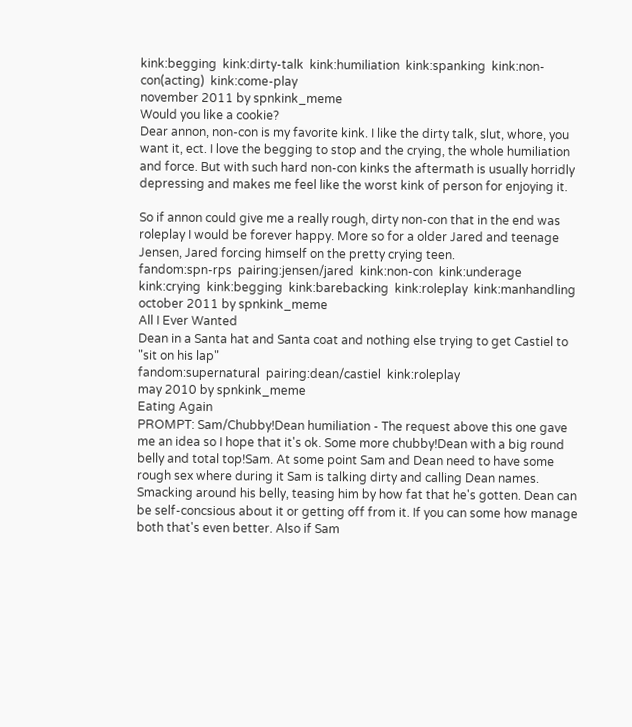kink:begging  kink:dirty-talk  kink:humiliation  kink:spanking  kink:non-con(acting)  kink:come-play
november 2011 by spnkink_meme
Would you like a cookie?
Dear annon, non-con is my favorite kink. I like the dirty talk, slut, whore, you want it, ect. I love the begging to stop and the crying, the whole humiliation and force. But with such hard non-con kinks the aftermath is usually horridly depressing and makes me feel like the worst kink of person for enjoying it.

So if annon could give me a really rough, dirty non-con that in the end was roleplay I would be forever happy. More so for a older Jared and teenage Jensen, Jared forcing himself on the pretty crying teen.
fandom:spn-rps  pairing:jensen/jared  kink:non-con  kink:underage  kink:crying  kink:begging  kink:barebacking  kink:roleplay  kink:manhandling
october 2011 by spnkink_meme
All I Ever Wanted
Dean in a Santa hat and Santa coat and nothing else trying to get Castiel to "sit on his lap"
fandom:supernatural  pairing:dean/castiel  kink:roleplay
may 2010 by spnkink_meme
Eating Again
PROMPT: Sam/Chubby!Dean humiliation - The request above this one gave me an idea so I hope that it's ok. Some more chubby!Dean with a big round belly and total top!Sam. At some point Sam and Dean need to have some rough sex where during it Sam is talking dirty and calling Dean names. Smacking around his belly, teasing him by how fat that he's gotten. Dean can be self-concsious about it or getting off from it. If you can some how manage both that's even better. Also if Sam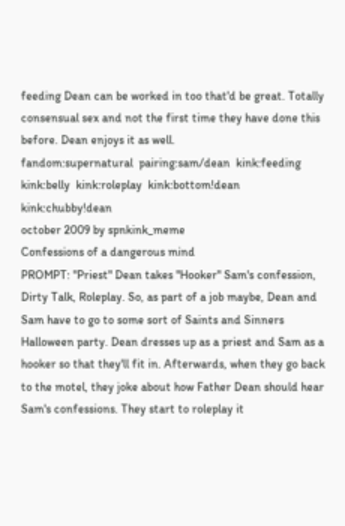feeding Dean can be worked in too that'd be great. Totally consensual sex and not the first time they have done this before. Dean enjoys it as well.
fandom:supernatural  pairing:sam/dean  kink:feeding  kink:belly  kink:roleplay  kink:bottom!dean  kink:chubby!dean
october 2009 by spnkink_meme
Confessions of a dangerous mind
PROMPT: "Priest" Dean takes "Hooker" Sam's confession, Dirty Talk, Roleplay. So, as part of a job maybe, Dean and Sam have to go to some sort of Saints and Sinners Halloween party. Dean dresses up as a priest and Sam as a hooker so that they'll fit in. Afterwards, when they go back to the motel, they joke about how Father Dean should hear Sam's confessions. They start to roleplay it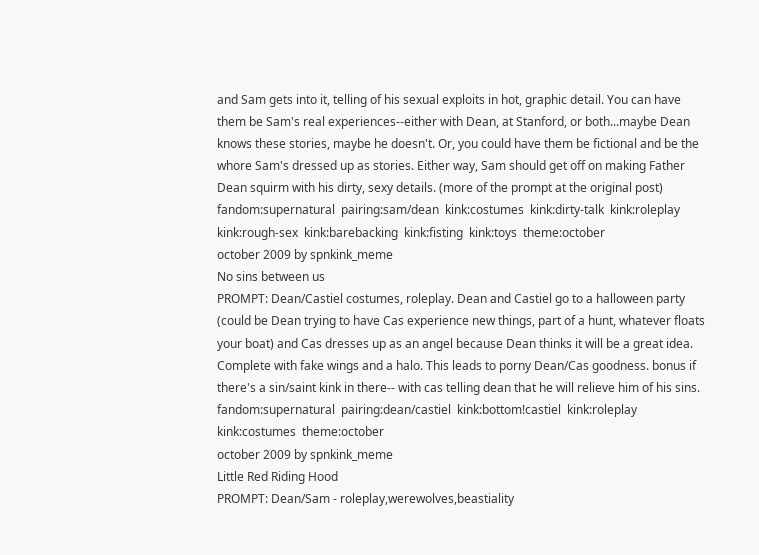and Sam gets into it, telling of his sexual exploits in hot, graphic detail. You can have them be Sam's real experiences--either with Dean, at Stanford, or both...maybe Dean knows these stories, maybe he doesn't. Or, you could have them be fictional and be the whore Sam's dressed up as stories. Either way, Sam should get off on making Father Dean squirm with his dirty, sexy details. (more of the prompt at the original post)
fandom:supernatural  pairing:sam/dean  kink:costumes  kink:dirty-talk  kink:roleplay  kink:rough-sex  kink:barebacking  kink:fisting  kink:toys  theme:october
october 2009 by spnkink_meme
No sins between us
PROMPT: Dean/Castiel costumes, roleplay. Dean and Castiel go to a halloween party (could be Dean trying to have Cas experience new things, part of a hunt, whatever floats your boat) and Cas dresses up as an angel because Dean thinks it will be a great idea. Complete with fake wings and a halo. This leads to porny Dean/Cas goodness. bonus if there's a sin/saint kink in there-- with cas telling dean that he will relieve him of his sins.
fandom:supernatural  pairing:dean/castiel  kink:bottom!castiel  kink:roleplay  kink:costumes  theme:october
october 2009 by spnkink_meme
Little Red Riding Hood
PROMPT: Dean/Sam - roleplay,werewolves,beastiality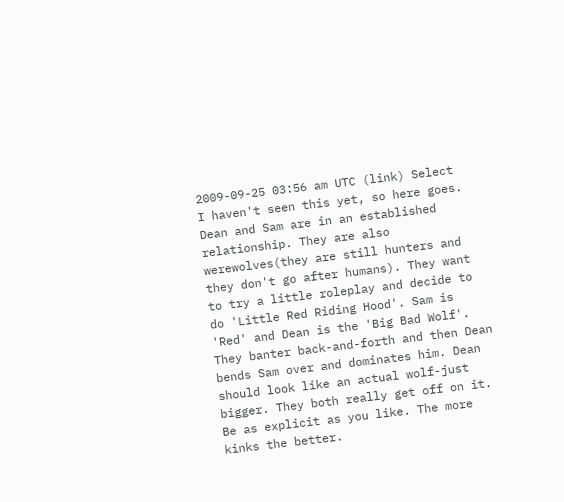2009-09-25 03:56 am UTC (link) Select
I haven't seen this yet, so here goes. Dean and Sam are in an established relationship. They are also werewolves(they are still hunters and they don't go after humans). They want to try a little roleplay and decide to do 'Little Red Riding Hood'. Sam is 'Red' and Dean is the 'Big Bad Wolf'. They banter back-and-forth and then Dean bends Sam over and dominates him. Dean should look like an actual wolf-just bigger. They both really get off on it. Be as explicit as you like. The more kinks the better.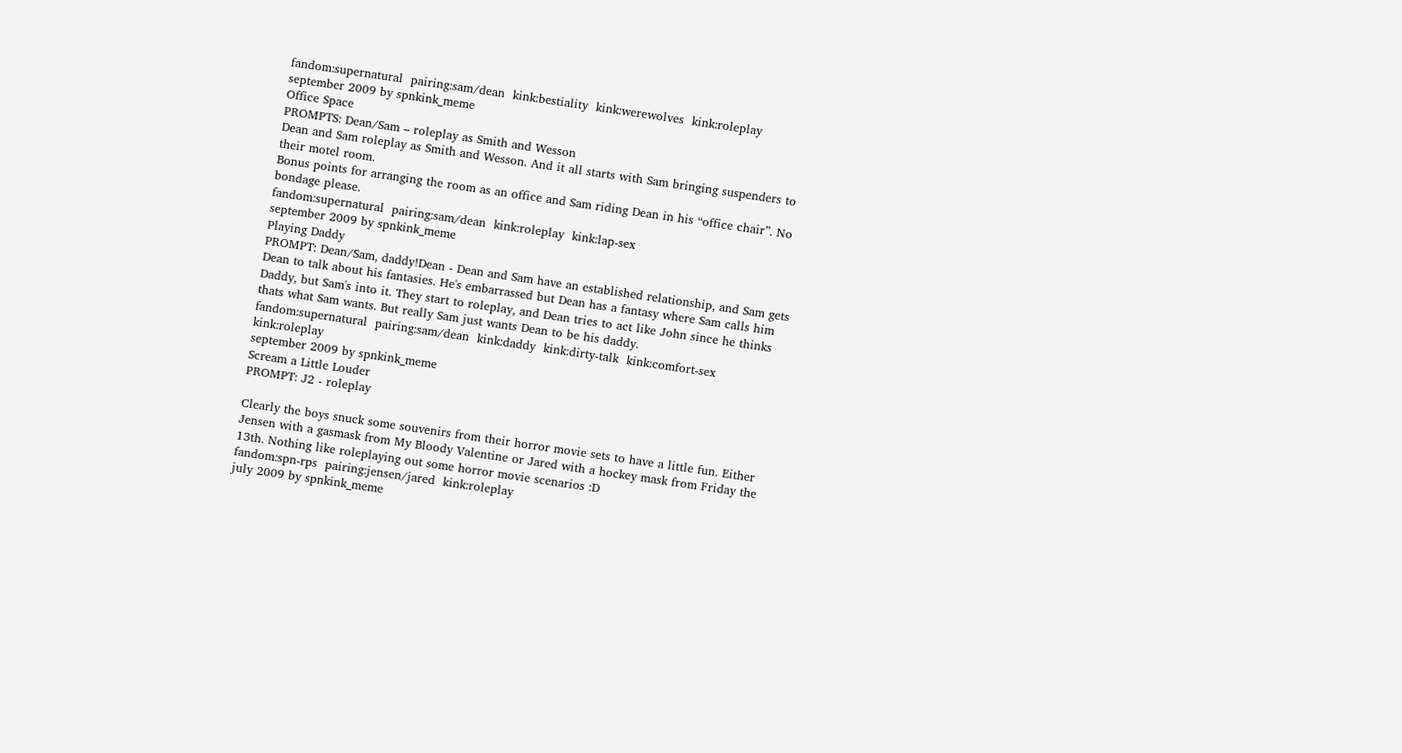fandom:supernatural  pairing:sam/dean  kink:bestiality  kink:werewolves  kink:roleplay
september 2009 by spnkink_meme
Office Space
PROMPTS: Dean/Sam – roleplay as Smith and Wesson
Dean and Sam roleplay as Smith and Wesson. And it all starts with Sam bringing suspenders to their motel room.
Bonus points for arranging the room as an office and Sam riding Dean in his “office chair”. No bondage please.
fandom:supernatural  pairing:sam/dean  kink:roleplay  kink:lap-sex
september 2009 by spnkink_meme
Playing Daddy
PROMPT: Dean/Sam, daddy!Dean - Dean and Sam have an established relationship, and Sam gets Dean to talk about his fantasies. He's embarrassed but Dean has a fantasy where Sam calls him Daddy, but Sam's into it. They start to roleplay, and Dean tries to act like John since he thinks thats what Sam wants. But really Sam just wants Dean to be his daddy.
fandom:supernatural  pairing:sam/dean  kink:daddy  kink:dirty-talk  kink:comfort-sex  kink:roleplay
september 2009 by spnkink_meme
Scream a Little Louder
PROMPT: J2 - roleplay

Clearly the boys snuck some souvenirs from their horror movie sets to have a little fun. Either Jensen with a gasmask from My Bloody Valentine or Jared with a hockey mask from Friday the 13th. Nothing like roleplaying out some horror movie scenarios :D
fandom:spn-rps  pairing:jensen/jared  kink:roleplay
july 2009 by spnkink_meme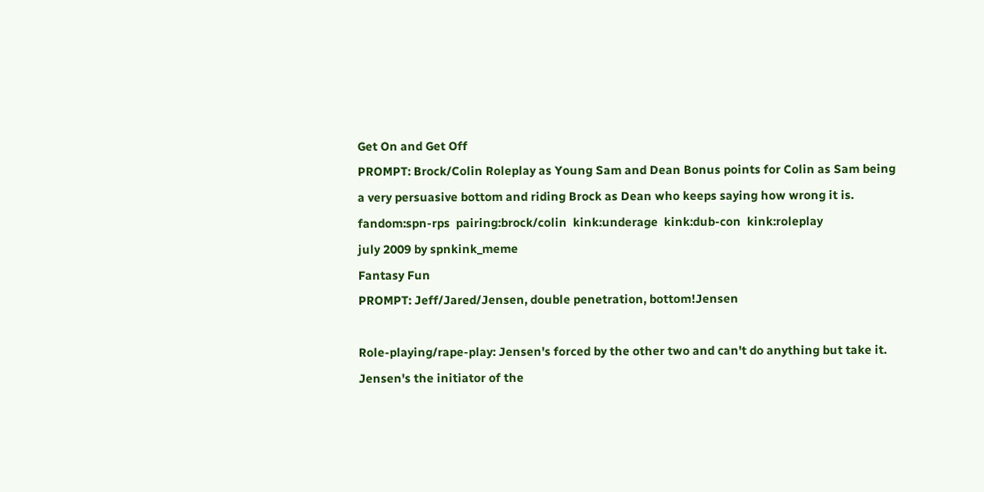Get On and Get Off
PROMPT: Brock/Colin Roleplay as Young Sam and Dean Bonus points for Colin as Sam being a very persuasive bottom and riding Brock as Dean who keeps saying how wrong it is.
fandom:spn-rps  pairing:brock/colin  kink:underage  kink:dub-con  kink:roleplay
july 2009 by spnkink_meme
Fantasy Fun
PROMPT: Jeff/Jared/Jensen, double penetration, bottom!Jensen

Role-playing/rape-play: Jensen's forced by the other two and can't do anything but take it.
Jensen's the initiator of the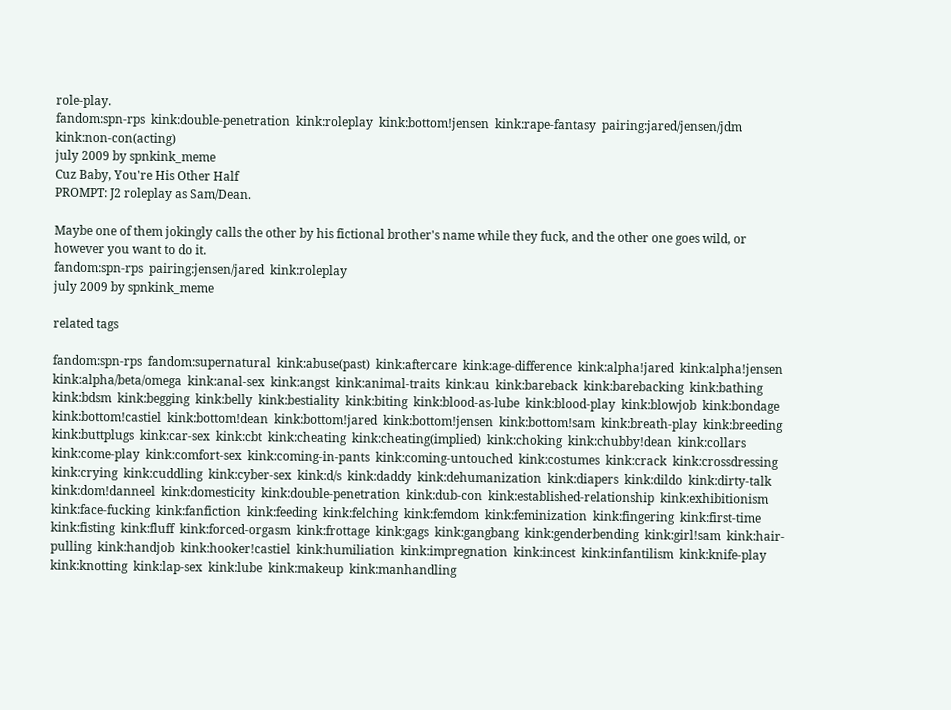role-play.
fandom:spn-rps  kink:double-penetration  kink:roleplay  kink:bottom!jensen  kink:rape-fantasy  pairing:jared/jensen/jdm  kink:non-con(acting)
july 2009 by spnkink_meme
Cuz Baby, You're His Other Half
PROMPT: J2 roleplay as Sam/Dean.

Maybe one of them jokingly calls the other by his fictional brother's name while they fuck, and the other one goes wild, or however you want to do it.
fandom:spn-rps  pairing:jensen/jared  kink:roleplay
july 2009 by spnkink_meme

related tags

fandom:spn-rps  fandom:supernatural  kink:abuse(past)  kink:aftercare  kink:age-difference  kink:alpha!jared  kink:alpha!jensen  kink:alpha/beta/omega  kink:anal-sex  kink:angst  kink:animal-traits  kink:au  kink:bareback  kink:barebacking  kink:bathing  kink:bdsm  kink:begging  kink:belly  kink:bestiality  kink:biting  kink:blood-as-lube  kink:blood-play  kink:blowjob  kink:bondage  kink:bottom!castiel  kink:bottom!dean  kink:bottom!jared  kink:bottom!jensen  kink:bottom!sam  kink:breath-play  kink:breeding  kink:buttplugs  kink:car-sex  kink:cbt  kink:cheating  kink:cheating(implied)  kink:choking  kink:chubby!dean  kink:collars  kink:come-play  kink:comfort-sex  kink:coming-in-pants  kink:coming-untouched  kink:costumes  kink:crack  kink:crossdressing  kink:crying  kink:cuddling  kink:cyber-sex  kink:d/s  kink:daddy  kink:dehumanization  kink:diapers  kink:dildo  kink:dirty-talk  kink:dom!danneel  kink:domesticity  kink:double-penetration  kink:dub-con  kink:established-relationship  kink:exhibitionism  kink:face-fucking  kink:fanfiction  kink:feeding  kink:felching  kink:femdom  kink:feminization  kink:fingering  kink:first-time  kink:fisting  kink:fluff  kink:forced-orgasm  kink:frottage  kink:gags  kink:gangbang  kink:genderbending  kink:girl!sam  kink:hair-pulling  kink:handjob  kink:hooker!castiel  kink:humiliation  kink:impregnation  kink:incest  kink:infantilism  kink:knife-play  kink:knotting  kink:lap-sex  kink:lube  kink:makeup  kink:manhandling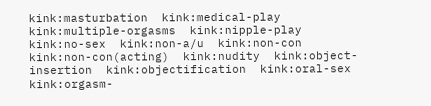kink:masturbation  kink:medical-play  kink:multiple-orgasms  kink:nipple-play  kink:no-sex  kink:non-a/u  kink:non-con  kink:non-con(acting)  kink:nudity  kink:object-insertion  kink:objectification  kink:oral-sex  kink:orgasm-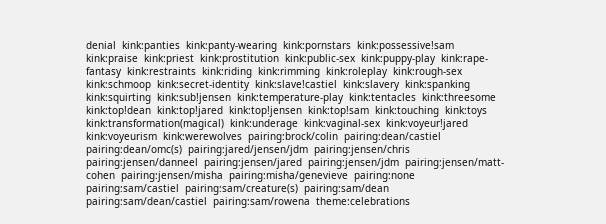denial  kink:panties  kink:panty-wearing  kink:pornstars  kink:possessive!sam  kink:praise  kink:priest  kink:prostitution  kink:public-sex  kink:puppy-play  kink:rape-fantasy  kink:restraints  kink:riding  kink:rimming  kink:roleplay  kink:rough-sex  kink:schmoop  kink:secret-identity  kink:slave!castiel  kink:slavery  kink:spanking  kink:squirting  kink:sub!jensen  kink:temperature-play  kink:tentacles  kink:threesome  kink:top!dean  kink:top!jared  kink:top!jensen  kink:top!sam  kink:touching  kink:toys  kink:transformation(magical)  kink:underage  kink:vaginal-sex  kink:voyeur!jared  kink:voyeurism  kink:werewolves  pairing:brock/colin  pairing:dean/castiel  pairing:dean/omc(s)  pairing:jared/jensen/jdm  pairing:jensen/chris  pairing:jensen/danneel  pairing:jensen/jared  pairing:jensen/jdm  pairing:jensen/matt-cohen  pairing:jensen/misha  pairing:misha/genevieve  pairing:none  pairing:sam/castiel  pairing:sam/creature(s)  pairing:sam/dean  pairing:sam/dean/castiel  pairing:sam/rowena  theme:celebrations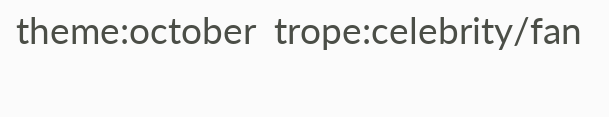theme:october  trope:celebrity/fan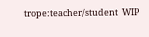trope:teacher/student  WIP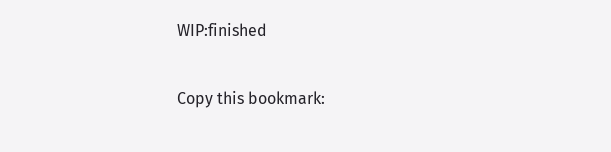WIP:finished

Copy this bookmark: